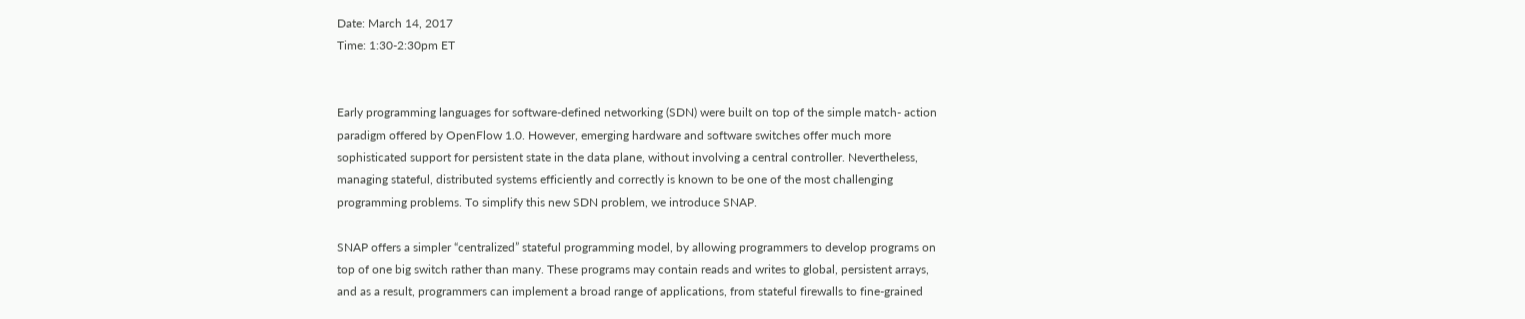Date: March 14, 2017
Time: 1:30-2:30pm ET


Early programming languages for software-defined networking (SDN) were built on top of the simple match- action paradigm offered by OpenFlow 1.0. However, emerging hardware and software switches offer much more sophisticated support for persistent state in the data plane, without involving a central controller. Nevertheless, managing stateful, distributed systems efficiently and correctly is known to be one of the most challenging programming problems. To simplify this new SDN problem, we introduce SNAP.

SNAP offers a simpler “centralized” stateful programming model, by allowing programmers to develop programs on top of one big switch rather than many. These programs may contain reads and writes to global, persistent arrays, and as a result, programmers can implement a broad range of applications, from stateful firewalls to fine-grained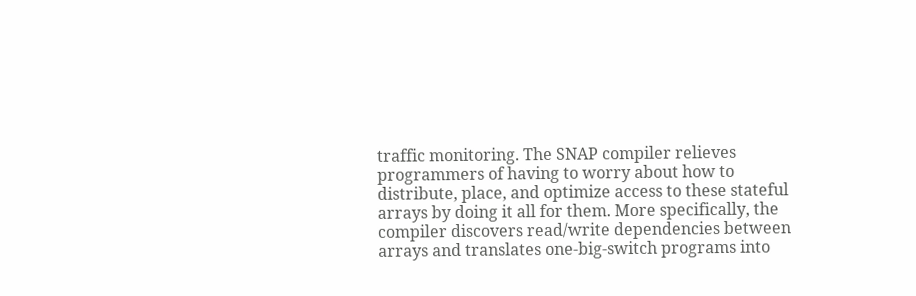traffic monitoring. The SNAP compiler relieves programmers of having to worry about how to distribute, place, and optimize access to these stateful arrays by doing it all for them. More specifically, the compiler discovers read/write dependencies between arrays and translates one-big-switch programs into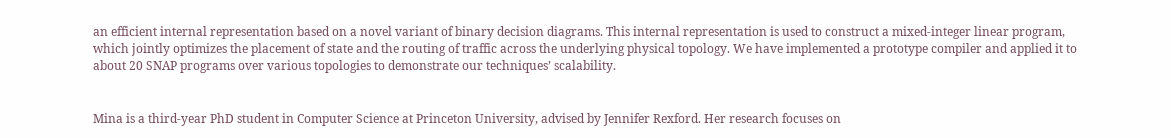an efficient internal representation based on a novel variant of binary decision diagrams. This internal representation is used to construct a mixed-integer linear program, which jointly optimizes the placement of state and the routing of traffic across the underlying physical topology. We have implemented a prototype compiler and applied it to about 20 SNAP programs over various topologies to demonstrate our techniques’ scalability.


Mina is a third-year PhD student in Computer Science at Princeton University, advised by Jennifer Rexford. Her research focuses on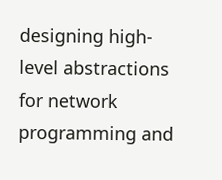designing high-level abstractions for network programming and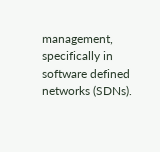management, specifically in software defined networks (SDNs).